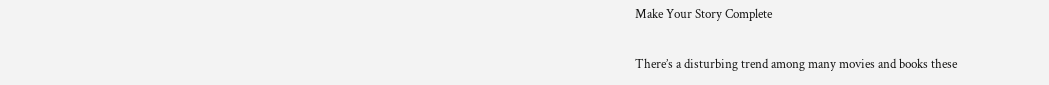Make Your Story Complete

There’s a disturbing trend among many movies and books these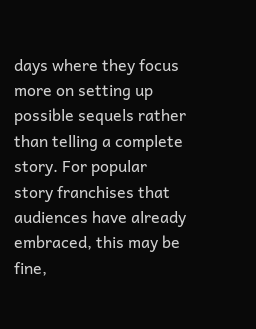days where they focus more on setting up possible sequels rather than telling a complete story. For popular story franchises that audiences have already embraced, this may be fine,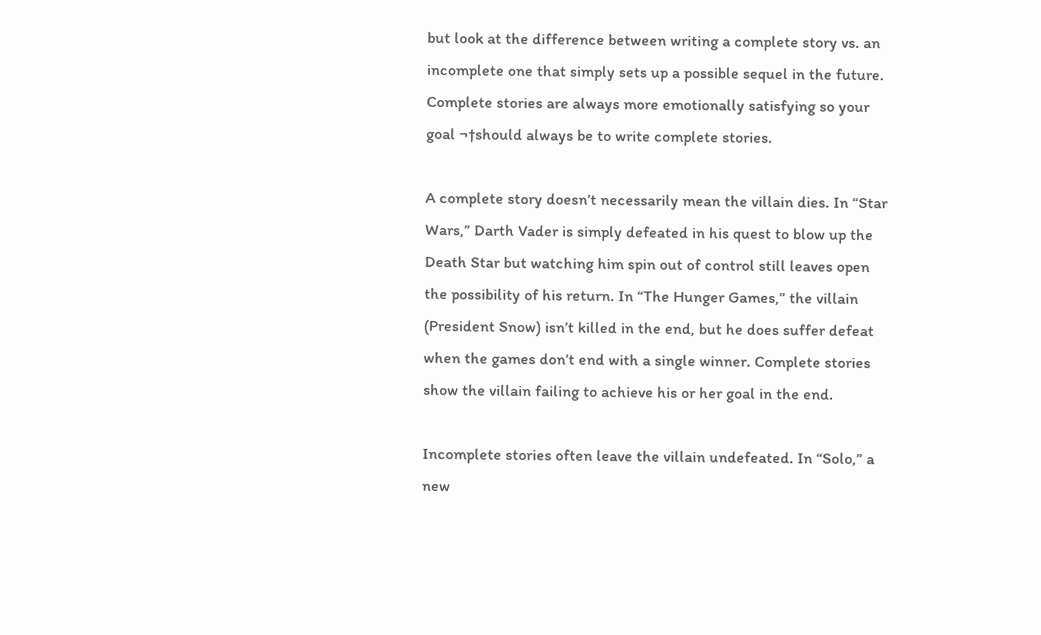but look at the difference between writing a complete story vs. an incomplete one that simply sets up a possible sequel in the future. Complete stories are always more emotionally satisfying so your goal ¬†should always be to write complete stories.

A complete story doesn’t necessarily mean the villain dies. In “Star Wars,” Darth Vader is simply defeated in his quest to blow up the Death Star but watching him spin out of control still leaves open the possibility of his return. In “The Hunger Games,” the villain (President Snow) isn’t killed in the end, but he does suffer defeat when the games don’t end with a single winner. Complete stories show the villain failing to achieve his or her goal in the end.

Incomplete stories often leave the villain undefeated. In “Solo,” a new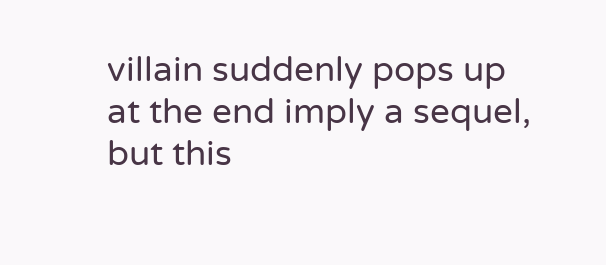villain suddenly pops up at the end imply a sequel, but this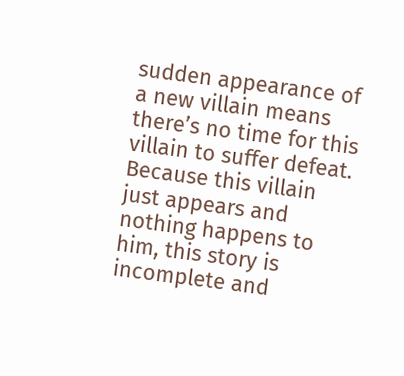sudden appearance of a new villain means there’s no time for this villain to suffer defeat. Because this villain just appears and nothing happens to him, this story is incomplete and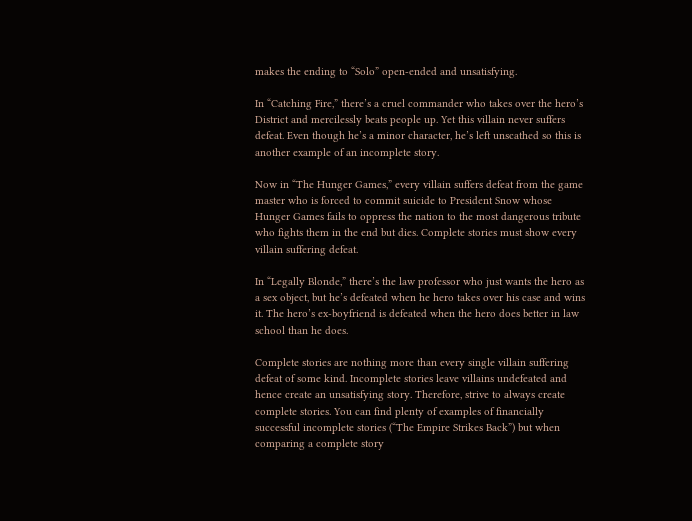makes the ending to “Solo” open-ended and unsatisfying.

In “Catching Fire,” there’s a cruel commander who takes over the hero’s District and mercilessly beats people up. Yet this villain never suffers defeat. Even though he’s a minor character, he’s left unscathed so this is another example of an incomplete story.

Now in “The Hunger Games,” every villain suffers defeat from the game master who is forced to commit suicide to President Snow whose Hunger Games fails to oppress the nation to the most dangerous tribute who fights them in the end but dies. Complete stories must show every villain suffering defeat.

In “Legally Blonde,” there’s the law professor who just wants the hero as a sex object, but he’s defeated when he hero takes over his case and wins it. The hero’s ex-boyfriend is defeated when the hero does better in law school than he does.

Complete stories are nothing more than every single villain suffering defeat of some kind. Incomplete stories leave villains undefeated and hence create an unsatisfying story. Therefore, strive to always create complete stories. You can find plenty of examples of financially successful incomplete stories (“The Empire Strikes Back”) but when comparing a complete story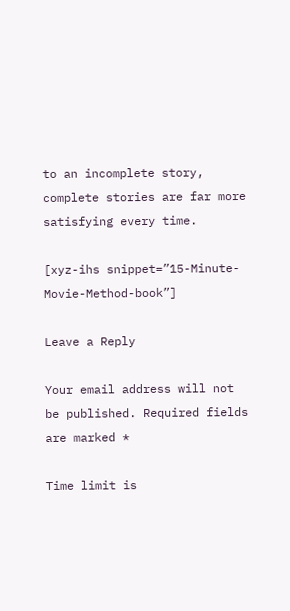to an incomplete story, complete stories are far more satisfying every time.

[xyz-ihs snippet=”15-Minute-Movie-Method-book”]

Leave a Reply

Your email address will not be published. Required fields are marked *

Time limit is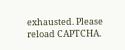exhausted. Please reload CAPTCHA.